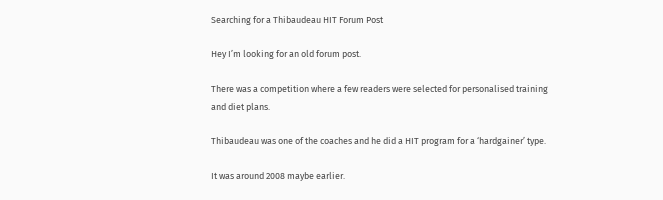Searching for a Thibaudeau HIT Forum Post

Hey I’m looking for an old forum post.

There was a competition where a few readers were selected for personalised training and diet plans.

Thibaudeau was one of the coaches and he did a HIT program for a ‘hardgainer’ type.

It was around 2008 maybe earlier.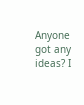Anyone got any ideas? I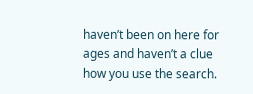haven’t been on here for ages and haven’t a clue how you use the search.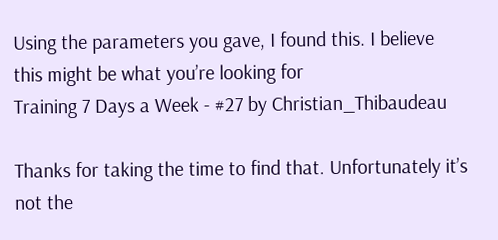Using the parameters you gave, I found this. I believe this might be what you’re looking for
Training 7 Days a Week - #27 by Christian_Thibaudeau

Thanks for taking the time to find that. Unfortunately it’s not the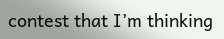contest that I’m thinking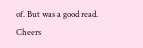of. But was a good read. Cheers